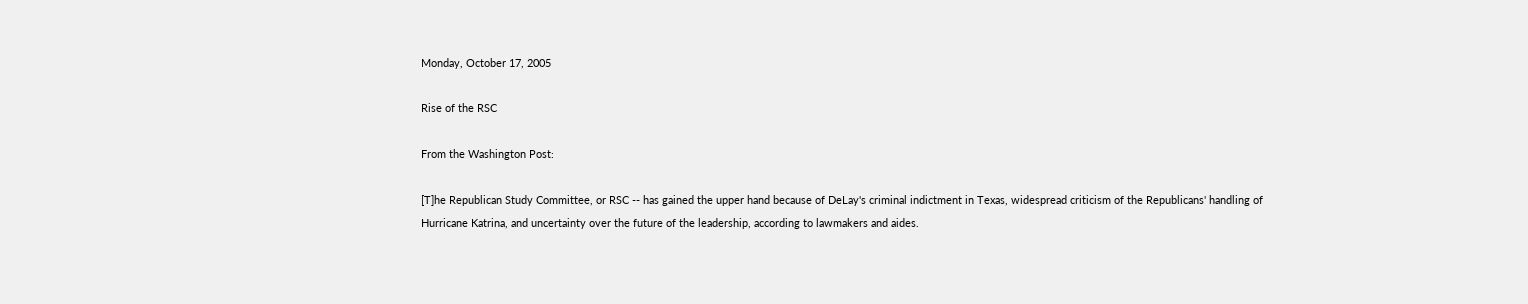Monday, October 17, 2005

Rise of the RSC

From the Washington Post:

[T]he Republican Study Committee, or RSC -- has gained the upper hand because of DeLay's criminal indictment in Texas, widespread criticism of the Republicans' handling of Hurricane Katrina, and uncertainty over the future of the leadership, according to lawmakers and aides.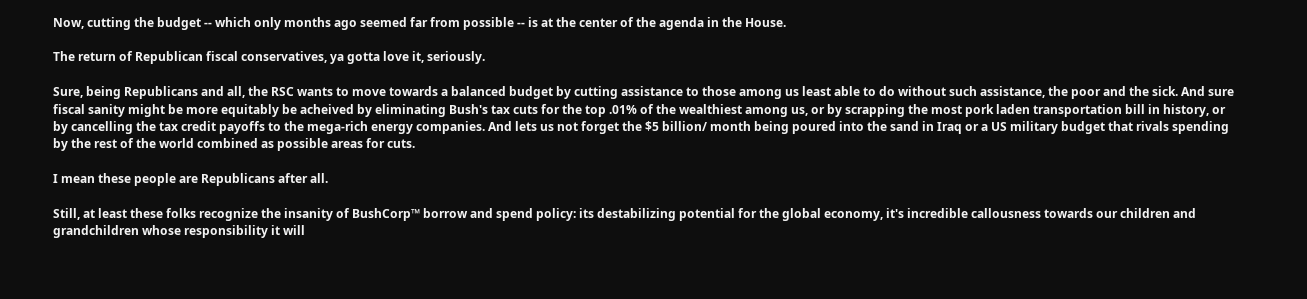Now, cutting the budget -- which only months ago seemed far from possible -- is at the center of the agenda in the House.

The return of Republican fiscal conservatives, ya gotta love it, seriously.

Sure, being Republicans and all, the RSC wants to move towards a balanced budget by cutting assistance to those among us least able to do without such assistance, the poor and the sick. And sure fiscal sanity might be more equitably be acheived by eliminating Bush's tax cuts for the top .01% of the wealthiest among us, or by scrapping the most pork laden transportation bill in history, or by cancelling the tax credit payoffs to the mega-rich energy companies. And lets us not forget the $5 billion/ month being poured into the sand in Iraq or a US military budget that rivals spending by the rest of the world combined as possible areas for cuts.

I mean these people are Republicans after all.

Still, at least these folks recognize the insanity of BushCorp™ borrow and spend policy: its destabilizing potential for the global economy, it's incredible callousness towards our children and grandchildren whose responsibility it will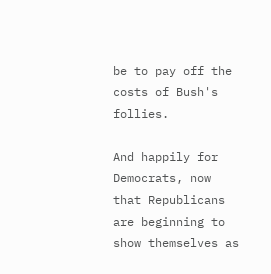be to pay off the costs of Bush's follies.

And happily for Democrats, now that Republicans are beginning to show themselves as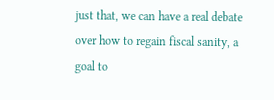just that, we can have a real debate over how to regain fiscal sanity, a goal to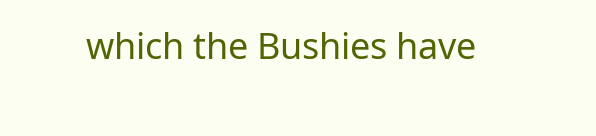which the Bushies have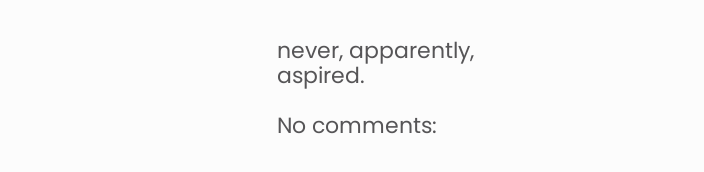never, apparently, aspired.

No comments: